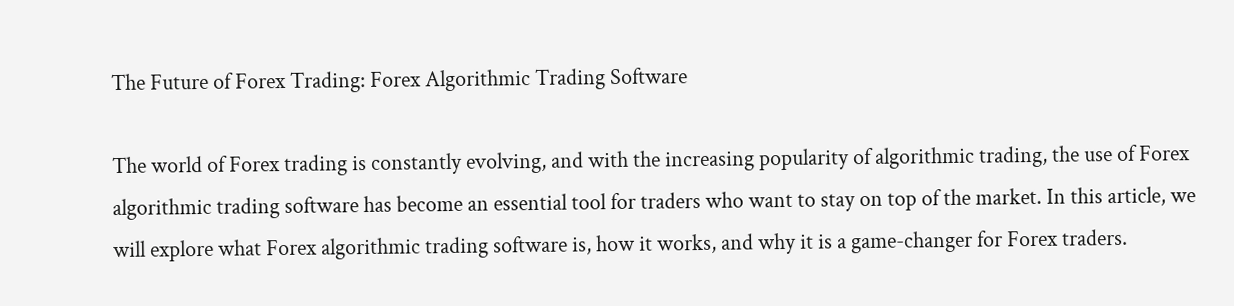The Future of Forex Trading: Forex Algorithmic Trading Software

The world of Forex trading is constantly evolving, and with the increasing popularity of algorithmic trading, the use of Forex algorithmic trading software has become an essential tool for traders who want to stay on top of the market. In this article, we will explore what Forex algorithmic trading software is, how it works, and why it is a game-changer for Forex traders.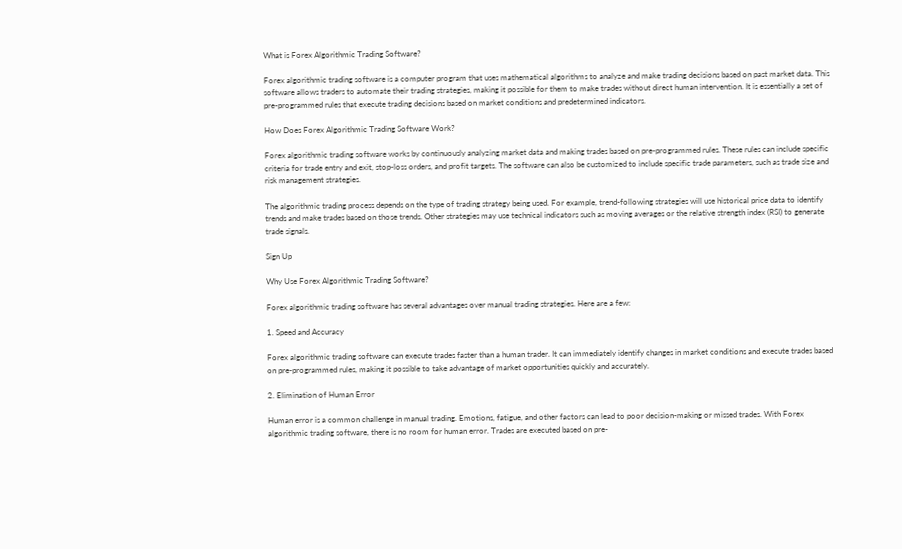What is Forex Algorithmic Trading Software?

Forex algorithmic trading software is a computer program that uses mathematical algorithms to analyze and make trading decisions based on past market data. This software allows traders to automate their trading strategies, making it possible for them to make trades without direct human intervention. It is essentially a set of pre-programmed rules that execute trading decisions based on market conditions and predetermined indicators.

How Does Forex Algorithmic Trading Software Work?

Forex algorithmic trading software works by continuously analyzing market data and making trades based on pre-programmed rules. These rules can include specific criteria for trade entry and exit, stop-loss orders, and profit targets. The software can also be customized to include specific trade parameters, such as trade size and risk management strategies.

The algorithmic trading process depends on the type of trading strategy being used. For example, trend-following strategies will use historical price data to identify trends and make trades based on those trends. Other strategies may use technical indicators such as moving averages or the relative strength index (RSI) to generate trade signals.

Sign Up

Why Use Forex Algorithmic Trading Software?

Forex algorithmic trading software has several advantages over manual trading strategies. Here are a few:

1. Speed and Accuracy

Forex algorithmic trading software can execute trades faster than a human trader. It can immediately identify changes in market conditions and execute trades based on pre-programmed rules, making it possible to take advantage of market opportunities quickly and accurately.

2. Elimination of Human Error

Human error is a common challenge in manual trading. Emotions, fatigue, and other factors can lead to poor decision-making or missed trades. With Forex algorithmic trading software, there is no room for human error. Trades are executed based on pre-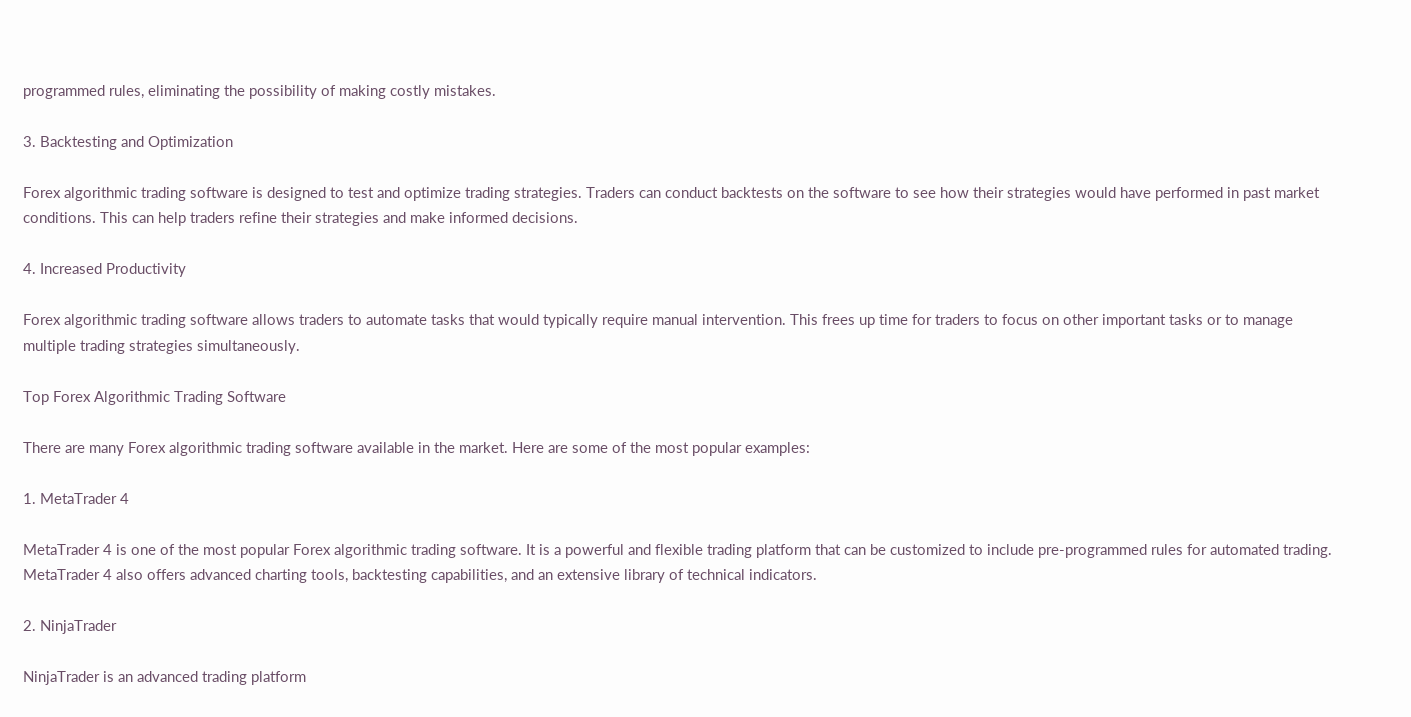programmed rules, eliminating the possibility of making costly mistakes.

3. Backtesting and Optimization

Forex algorithmic trading software is designed to test and optimize trading strategies. Traders can conduct backtests on the software to see how their strategies would have performed in past market conditions. This can help traders refine their strategies and make informed decisions.

4. Increased Productivity

Forex algorithmic trading software allows traders to automate tasks that would typically require manual intervention. This frees up time for traders to focus on other important tasks or to manage multiple trading strategies simultaneously.

Top Forex Algorithmic Trading Software

There are many Forex algorithmic trading software available in the market. Here are some of the most popular examples:

1. MetaTrader 4

MetaTrader 4 is one of the most popular Forex algorithmic trading software. It is a powerful and flexible trading platform that can be customized to include pre-programmed rules for automated trading. MetaTrader 4 also offers advanced charting tools, backtesting capabilities, and an extensive library of technical indicators.

2. NinjaTrader

NinjaTrader is an advanced trading platform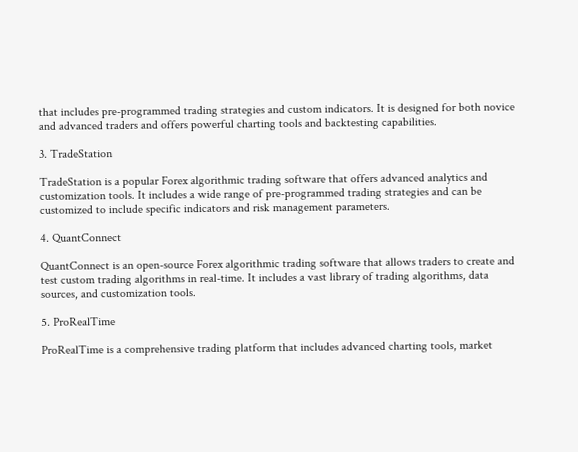that includes pre-programmed trading strategies and custom indicators. It is designed for both novice and advanced traders and offers powerful charting tools and backtesting capabilities.

3. TradeStation

TradeStation is a popular Forex algorithmic trading software that offers advanced analytics and customization tools. It includes a wide range of pre-programmed trading strategies and can be customized to include specific indicators and risk management parameters.

4. QuantConnect

QuantConnect is an open-source Forex algorithmic trading software that allows traders to create and test custom trading algorithms in real-time. It includes a vast library of trading algorithms, data sources, and customization tools.

5. ProRealTime

ProRealTime is a comprehensive trading platform that includes advanced charting tools, market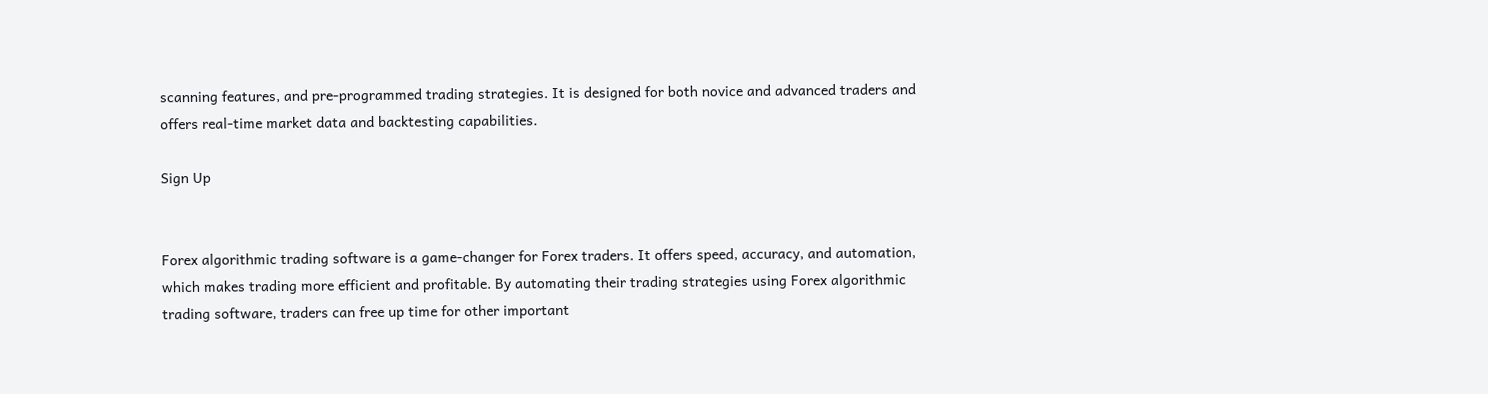scanning features, and pre-programmed trading strategies. It is designed for both novice and advanced traders and offers real-time market data and backtesting capabilities.

Sign Up


Forex algorithmic trading software is a game-changer for Forex traders. It offers speed, accuracy, and automation, which makes trading more efficient and profitable. By automating their trading strategies using Forex algorithmic trading software, traders can free up time for other important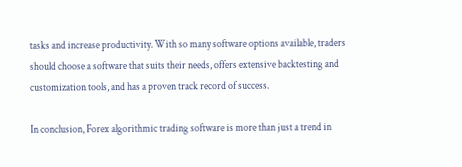tasks and increase productivity. With so many software options available, traders should choose a software that suits their needs, offers extensive backtesting and customization tools, and has a proven track record of success.

In conclusion, Forex algorithmic trading software is more than just a trend in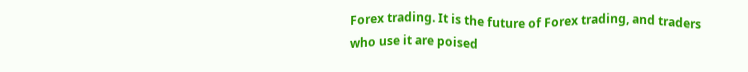Forex trading. It is the future of Forex trading, and traders who use it are poised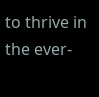to thrive in the ever-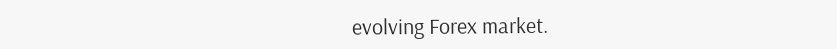evolving Forex market.